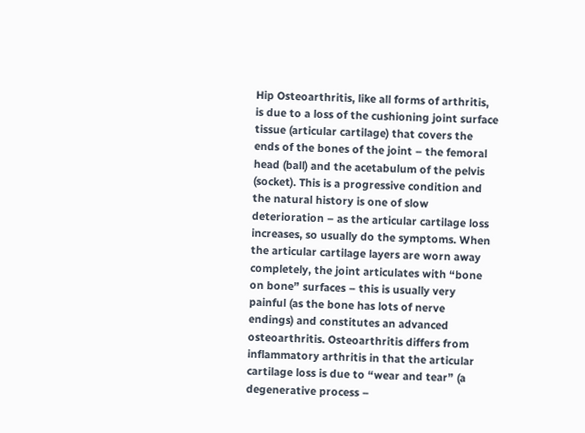Hip Osteoarthritis, like all forms of arthritis, is due to a loss of the cushioning joint surface tissue (articular cartilage) that covers the ends of the bones of the joint – the femoral head (ball) and the acetabulum of the pelvis (socket). This is a progressive condition and the natural history is one of slow deterioration – as the articular cartilage loss increases, so usually do the symptoms. When the articular cartilage layers are worn away completely, the joint articulates with “bone on bone” surfaces – this is usually very painful (as the bone has lots of nerve endings) and constitutes an advanced osteoarthritis. Osteoarthritis differs from inflammatory arthritis in that the articular cartilage loss is due to “wear and tear” (a degenerative process –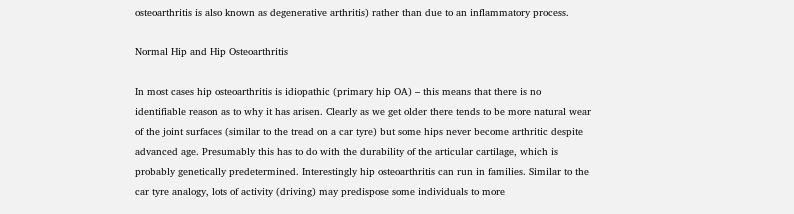osteoarthritis is also known as degenerative arthritis) rather than due to an inflammatory process.

Normal Hip and Hip Osteoarthritis

In most cases hip osteoarthritis is idiopathic (primary hip OA) – this means that there is no identifiable reason as to why it has arisen. Clearly as we get older there tends to be more natural wear of the joint surfaces (similar to the tread on a car tyre) but some hips never become arthritic despite advanced age. Presumably this has to do with the durability of the articular cartilage, which is probably genetically predetermined. Interestingly hip osteoarthritis can run in families. Similar to the car tyre analogy, lots of activity (driving) may predispose some individuals to more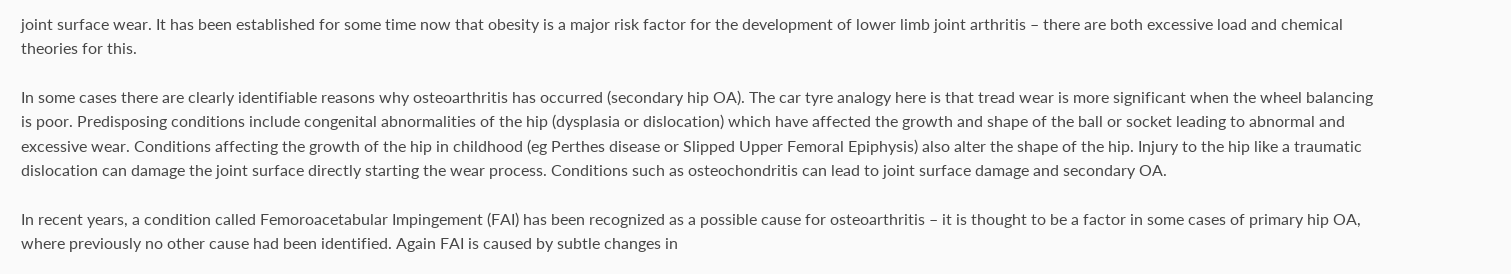joint surface wear. It has been established for some time now that obesity is a major risk factor for the development of lower limb joint arthritis – there are both excessive load and chemical theories for this.

In some cases there are clearly identifiable reasons why osteoarthritis has occurred (secondary hip OA). The car tyre analogy here is that tread wear is more significant when the wheel balancing is poor. Predisposing conditions include congenital abnormalities of the hip (dysplasia or dislocation) which have affected the growth and shape of the ball or socket leading to abnormal and excessive wear. Conditions affecting the growth of the hip in childhood (eg Perthes disease or Slipped Upper Femoral Epiphysis) also alter the shape of the hip. Injury to the hip like a traumatic dislocation can damage the joint surface directly starting the wear process. Conditions such as osteochondritis can lead to joint surface damage and secondary OA.

In recent years, a condition called Femoroacetabular Impingement (FAI) has been recognized as a possible cause for osteoarthritis – it is thought to be a factor in some cases of primary hip OA, where previously no other cause had been identified. Again FAI is caused by subtle changes in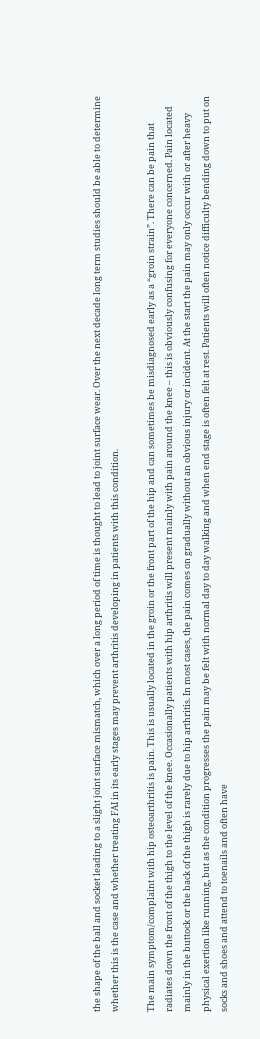the shape of the ball and socket leading to a slight joint surface mismatch, which over a long period of time is thought to lead to joint surface wear. Over the next decade long term studies should be able to determine whether this is the case and whether treating FAI in its early stages may prevent arthritis developing in patients with this condition.

The main symptom/complaint with hip osteoarthritis is pain. This is usually located in the groin or the front part of the hip and can sometimes be misdiagnosed early as a “groin strain”. There can be pain that radiates down the front of the thigh to the level of the knee. Occasionally patients with hip arthritis will present mainly with pain around the knee – this is obviously confusing for everyone concerned. Pain located mainly in the buttock or the back of the thigh is rarely due to hip arthritis. In most cases, the pain comes on gradually without an obvious injury or incident. At the start the pain may only occur with or after heavy physical exertion like running, but as the condition progresses the pain may be felt with normal day to day walking and when end stage is often felt at rest. Patients will often notice difficulty bending down to put on socks and shoes and attend to toenails and often have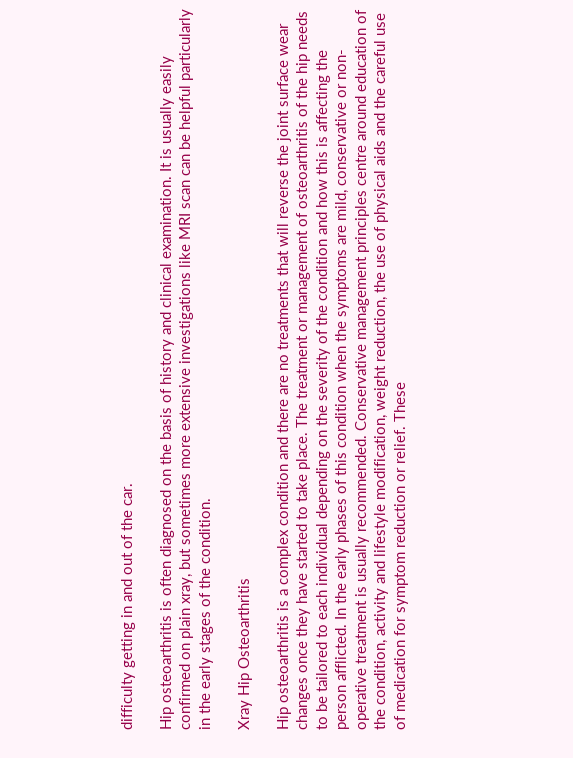difficulty getting in and out of the car.

Hip osteoarthritis is often diagnosed on the basis of history and clinical examination. It is usually easily confirmed on plain xray, but sometimes more extensive investigations like MRI scan can be helpful particularly in the early stages of the condition.

Xray Hip Osteoarthritis

Hip osteoarthritis is a complex condition and there are no treatments that will reverse the joint surface wear changes once they have started to take place. The treatment or management of osteoarthritis of the hip needs to be tailored to each individual depending on the severity of the condition and how this is affecting the person afflicted. In the early phases of this condition when the symptoms are mild, conservative or non-operative treatment is usually recommended. Conservative management principles centre around education of the condition, activity and lifestyle modification, weight reduction, the use of physical aids and the careful use of medication for symptom reduction or relief. These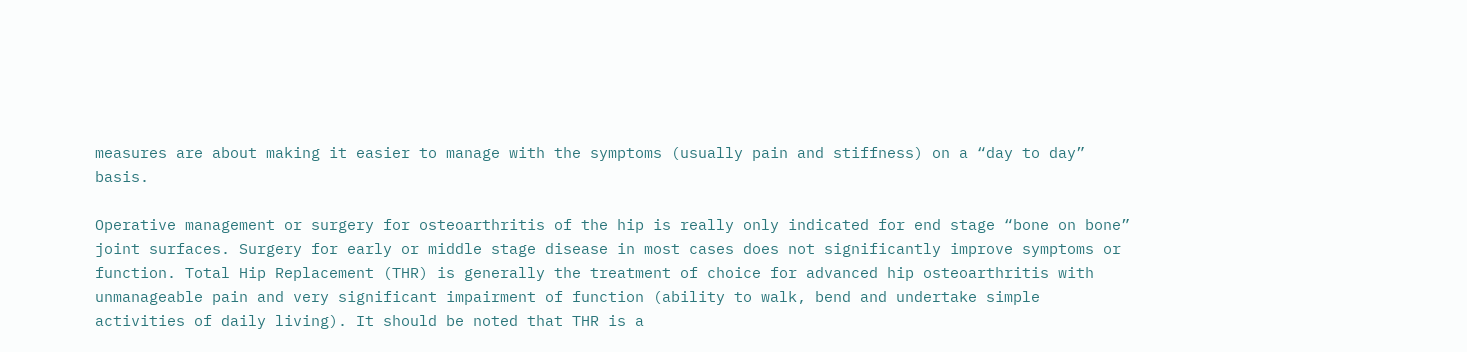measures are about making it easier to manage with the symptoms (usually pain and stiffness) on a “day to day” basis.

Operative management or surgery for osteoarthritis of the hip is really only indicated for end stage “bone on bone” joint surfaces. Surgery for early or middle stage disease in most cases does not significantly improve symptoms or function. Total Hip Replacement (THR) is generally the treatment of choice for advanced hip osteoarthritis with unmanageable pain and very significant impairment of function (ability to walk, bend and undertake simple activities of daily living). It should be noted that THR is a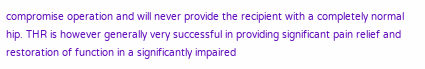compromise operation and will never provide the recipient with a completely normal hip. THR is however generally very successful in providing significant pain relief and restoration of function in a significantly impaired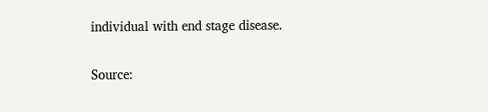individual with end stage disease.

Source: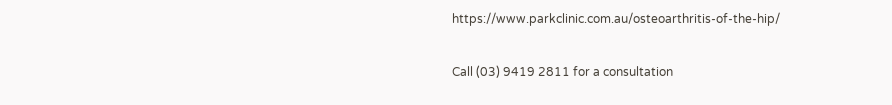https://www.parkclinic.com.au/osteoarthritis-of-the-hip/

Call (03) 9419 2811 for a consultation